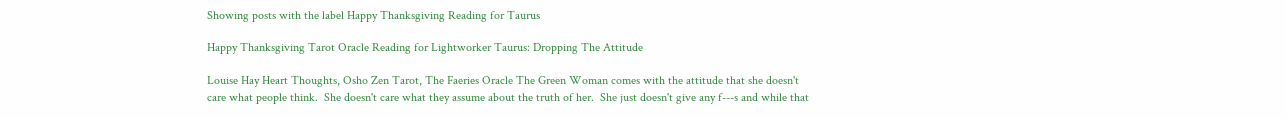Showing posts with the label Happy Thanksgiving Reading for Taurus

Happy Thanksgiving Tarot Oracle Reading for Lightworker Taurus: Dropping The Attitude

Louise Hay Heart Thoughts, Osho Zen Tarot, The Faeries Oracle The Green Woman comes with the attitude that she doesn't care what people think.  She doesn't care what they assume about the truth of her.  She just doesn't give any f---s and while that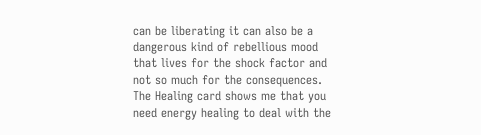can be liberating it can also be a dangerous kind of rebellious mood that lives for the shock factor and not so much for the consequences. The Healing card shows me that you need energy healing to deal with the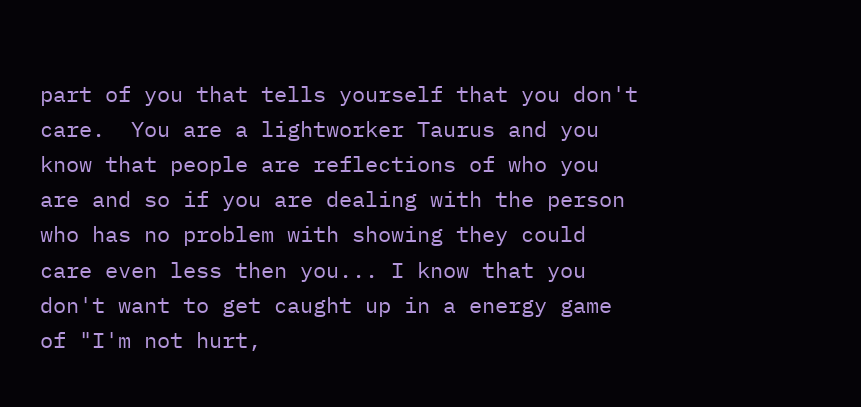part of you that tells yourself that you don't care.  You are a lightworker Taurus and you know that people are reflections of who you are and so if you are dealing with the person who has no problem with showing they could care even less then you... I know that you don't want to get caught up in a energy game of "I'm not hurt,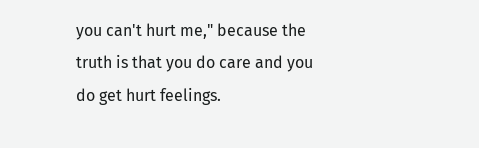you can't hurt me," because the truth is that you do care and you do get hurt feelings.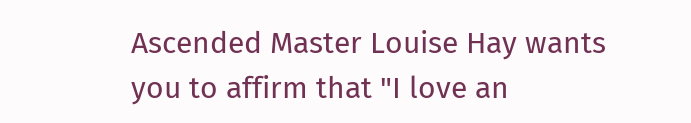Ascended Master Louise Hay wants you to affirm that "I love an